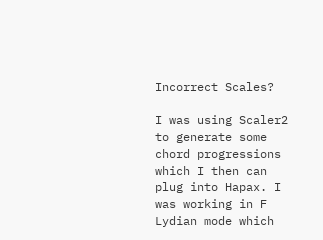Incorrect Scales?

I was using Scaler2 to generate some chord progressions which I then can plug into Hapax. I was working in F Lydian mode which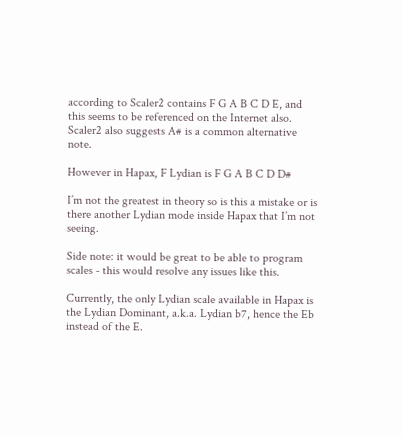according to Scaler2 contains F G A B C D E, and this seems to be referenced on the Internet also. Scaler2 also suggests A# is a common alternative note.

However in Hapax, F Lydian is F G A B C D D#

I’m not the greatest in theory so is this a mistake or is there another Lydian mode inside Hapax that I’m not seeing.

Side note: it would be great to be able to program scales - this would resolve any issues like this.

Currently, the only Lydian scale available in Hapax is the Lydian Dominant, a.k.a. Lydian b7, hence the Eb instead of the E.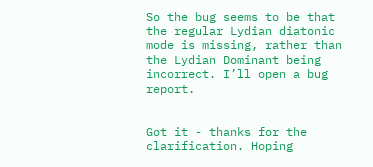So the bug seems to be that the regular Lydian diatonic mode is missing, rather than the Lydian Dominant being incorrect. I’ll open a bug report.


Got it - thanks for the clarification. Hoping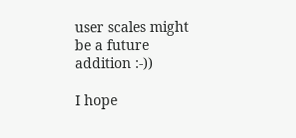user scales might be a future addition :-))

I hope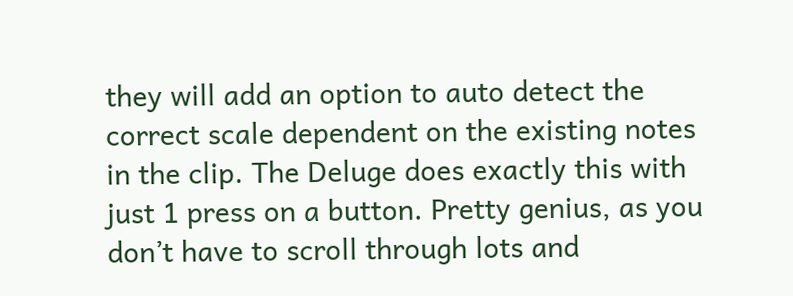they will add an option to auto detect the correct scale dependent on the existing notes in the clip. The Deluge does exactly this with just 1 press on a button. Pretty genius, as you don’t have to scroll through lots and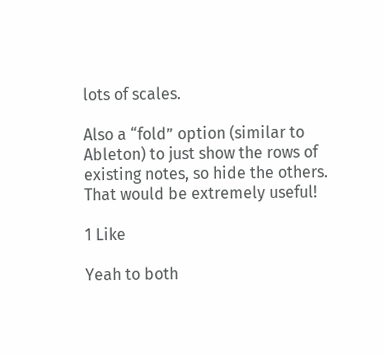lots of scales.

Also a “fold” option (similar to Ableton) to just show the rows of existing notes, so hide the others. That would be extremely useful!

1 Like

Yeah to both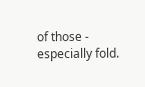of those - especially fold.